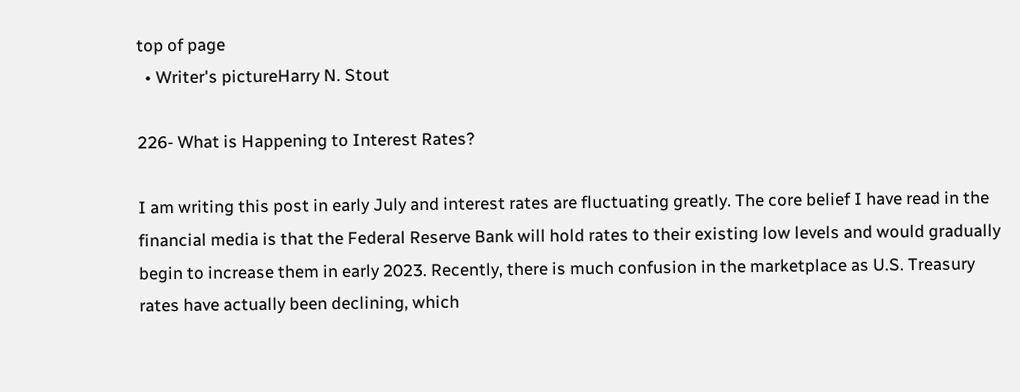top of page
  • Writer's pictureHarry N. Stout

226- What is Happening to Interest Rates?

I am writing this post in early July and interest rates are fluctuating greatly. The core belief I have read in the financial media is that the Federal Reserve Bank will hold rates to their existing low levels and would gradually begin to increase them in early 2023. Recently, there is much confusion in the marketplace as U.S. Treasury rates have actually been declining, which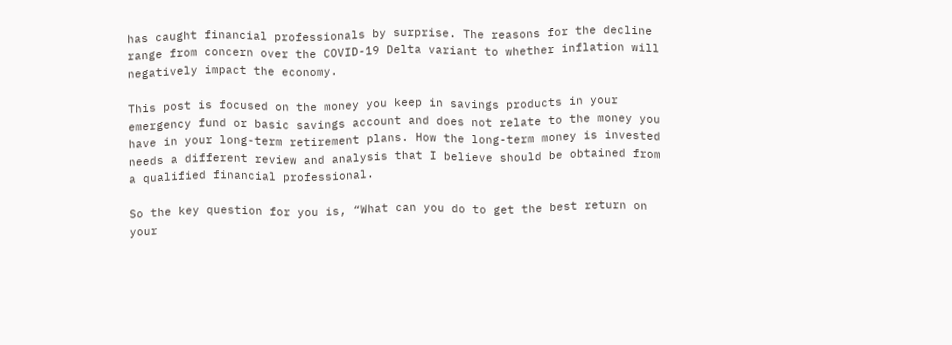has caught financial professionals by surprise. The reasons for the decline range from concern over the COVID-19 Delta variant to whether inflation will negatively impact the economy.

This post is focused on the money you keep in savings products in your emergency fund or basic savings account and does not relate to the money you have in your long-term retirement plans. How the long-term money is invested needs a different review and analysis that I believe should be obtained from a qualified financial professional.

So the key question for you is, “What can you do to get the best return on your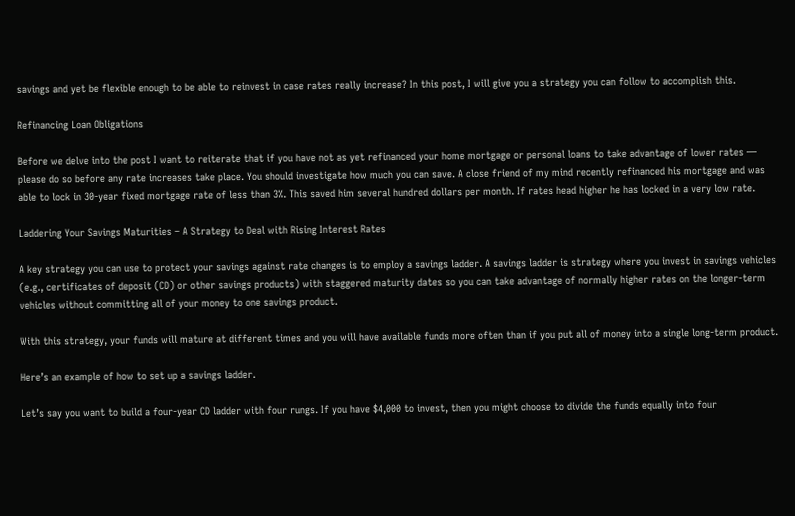savings and yet be flexible enough to be able to reinvest in case rates really increase? In this post, I will give you a strategy you can follow to accomplish this.

Refinancing Loan Obligations

Before we delve into the post I want to reiterate that if you have not as yet refinanced your home mortgage or personal loans to take advantage of lower rates — please do so before any rate increases take place. You should investigate how much you can save. A close friend of my mind recently refinanced his mortgage and was able to lock in 30-year fixed mortgage rate of less than 3%. This saved him several hundred dollars per month. If rates head higher he has locked in a very low rate.

Laddering Your Savings Maturities – A Strategy to Deal with Rising Interest Rates

A key strategy you can use to protect your savings against rate changes is to employ a savings ladder. A savings ladder is strategy where you invest in savings vehicles (e.g., certificates of deposit (CD) or other savings products) with staggered maturity dates so you can take advantage of normally higher rates on the longer-term vehicles without committing all of your money to one savings product.

With this strategy, your funds will mature at different times and you will have available funds more often than if you put all of money into a single long-term product.

Here’s an example of how to set up a savings ladder.

Let’s say you want to build a four-year CD ladder with four rungs. If you have $4,000 to invest, then you might choose to divide the funds equally into four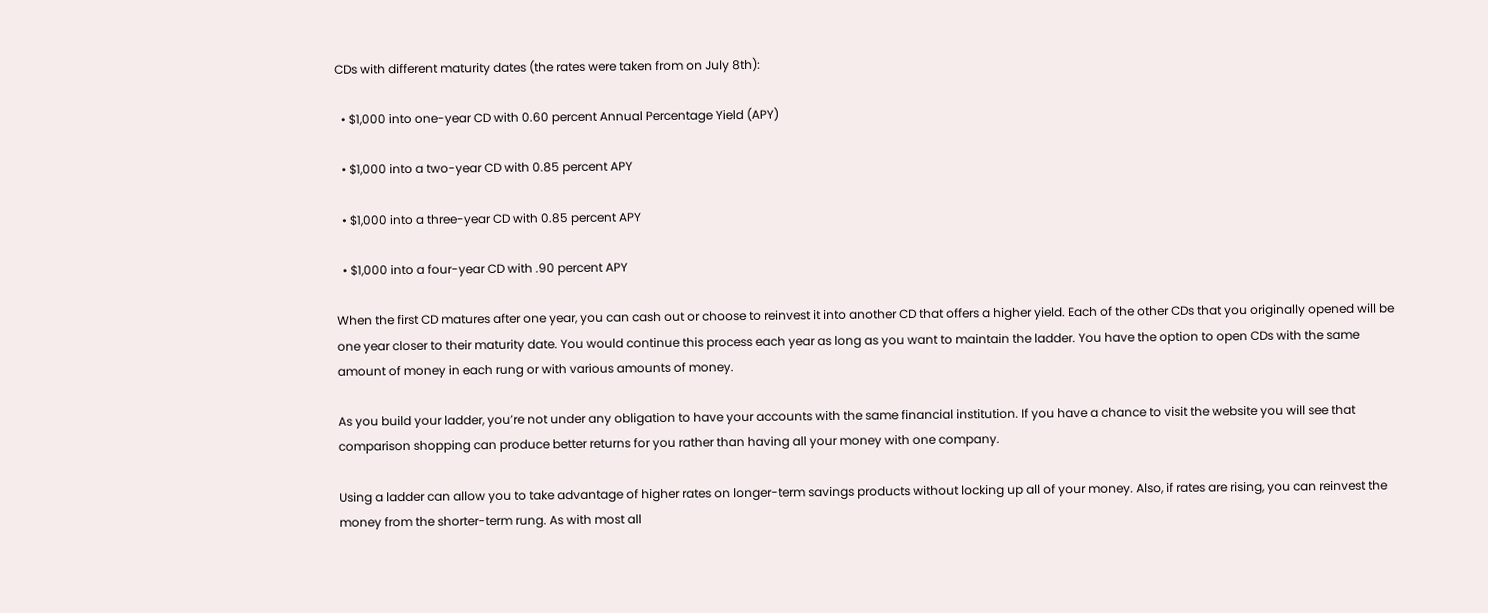CDs with different maturity dates (the rates were taken from on July 8th):

  • $1,000 into one-year CD with 0.60 percent Annual Percentage Yield (APY)

  • $1,000 into a two-year CD with 0.85 percent APY

  • $1,000 into a three-year CD with 0.85 percent APY

  • $1,000 into a four-year CD with .90 percent APY

When the first CD matures after one year, you can cash out or choose to reinvest it into another CD that offers a higher yield. Each of the other CDs that you originally opened will be one year closer to their maturity date. You would continue this process each year as long as you want to maintain the ladder. You have the option to open CDs with the same amount of money in each rung or with various amounts of money.

As you build your ladder, you’re not under any obligation to have your accounts with the same financial institution. If you have a chance to visit the website you will see that comparison shopping can produce better returns for you rather than having all your money with one company.

Using a ladder can allow you to take advantage of higher rates on longer-term savings products without locking up all of your money. Also, if rates are rising, you can reinvest the money from the shorter-term rung. As with most all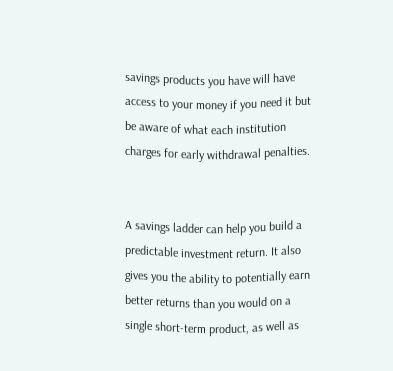savings products you have will have access to your money if you need it but be aware of what each institution charges for early withdrawal penalties.


A savings ladder can help you build a predictable investment return. It also gives you the ability to potentially earn better returns than you would on a single short-term product, as well as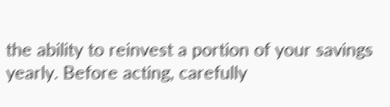the ability to reinvest a portion of your savings yearly. Before acting, carefully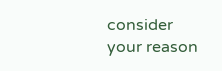consider your reason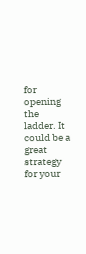for opening the ladder. It could be a great strategy for your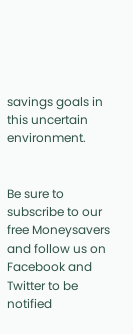savings goals in this uncertain environment.


Be sure to subscribe to our free Moneysavers and follow us on Facebook and Twitter to be notified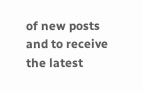of new posts and to receive the latest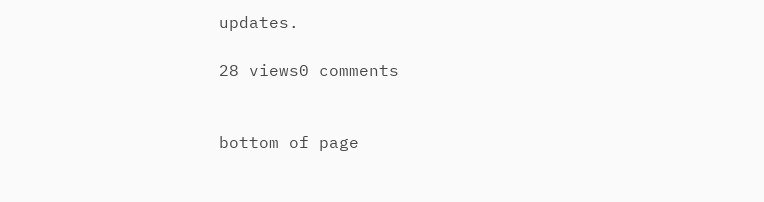updates.

28 views0 comments


bottom of page